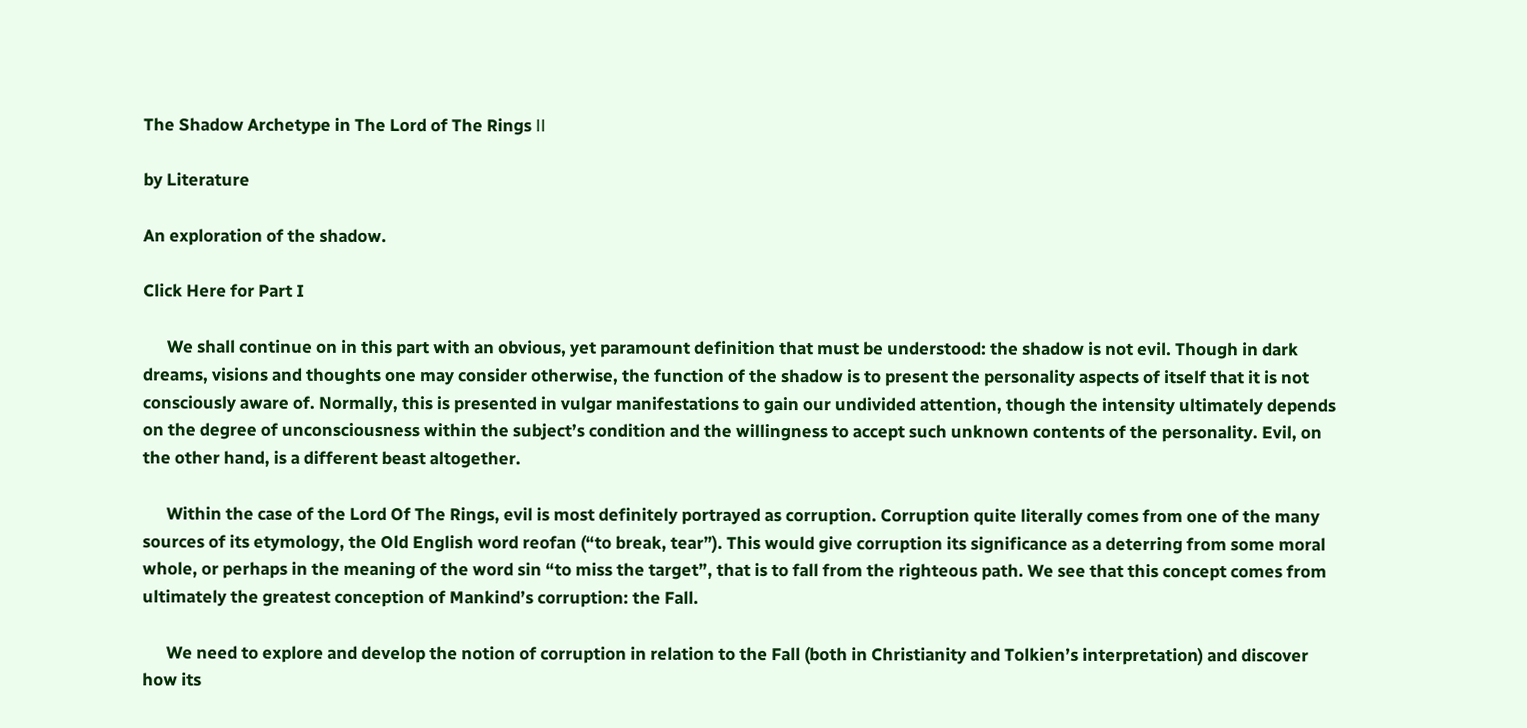The Shadow Archetype in The Lord of The Rings ⅠⅠ

by Literature

An exploration of the shadow.

Click Here for Part I

      We shall continue on in this part with an obvious, yet paramount definition that must be understood: the shadow is not evil. Though in dark dreams, visions and thoughts one may consider otherwise, the function of the shadow is to present the personality aspects of itself that it is not consciously aware of. Normally, this is presented in vulgar manifestations to gain our undivided attention, though the intensity ultimately depends on the degree of unconsciousness within the subject’s condition and the willingness to accept such unknown contents of the personality. Evil, on the other hand, is a different beast altogether.

      Within the case of the Lord Of The Rings, evil is most definitely portrayed as corruption. Corruption quite literally comes from one of the many sources of its etymology, the Old English word reofan (“to break, tear”). This would give corruption its significance as a deterring from some moral whole, or perhaps in the meaning of the word sin “to miss the target”, that is to fall from the righteous path. We see that this concept comes from ultimately the greatest conception of Mankind’s corruption: the Fall.

      We need to explore and develop the notion of corruption in relation to the Fall (both in Christianity and Tolkien’s interpretation) and discover how its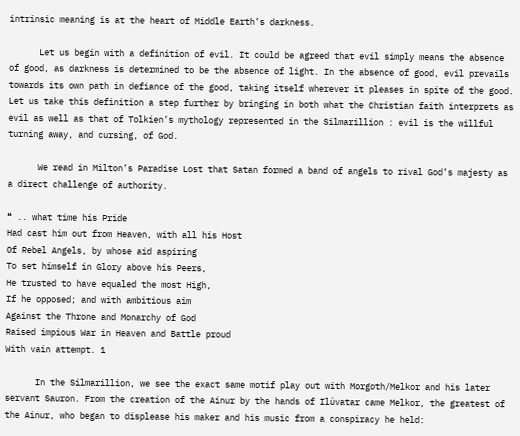intrinsic meaning is at the heart of Middle Earth’s darkness.

      Let us begin with a definition of evil. It could be agreed that evil simply means the absence of good, as darkness is determined to be the absence of light. In the absence of good, evil prevails towards its own path in defiance of the good, taking itself wherever it pleases in spite of the good. Let us take this definition a step further by bringing in both what the Christian faith interprets as evil as well as that of Tolkien’s mythology represented in the Silmarillion : evil is the willful turning away, and cursing, of God.

      We read in Milton’s Paradise Lost that Satan formed a band of angels to rival God’s majesty as a direct challenge of authority.

❝ .. what time his Pride
Had cast him out from Heaven, with all his Host
Of Rebel Angels, by whose aid aspiring
To set himself in Glory above his Peers,
He trusted to have equaled the most High,
If he opposed; and with ambitious aim
Against the Throne and Monarchy of God
Raised impious War in Heaven and Battle proud
With vain attempt. 1

      In the Silmarillion, we see the exact same motif play out with Morgoth/Melkor and his later servant Sauron. From the creation of the Ainur by the hands of Ilúvatar came Melkor, the greatest of the Ainur, who began to displease his maker and his music from a conspiracy he held: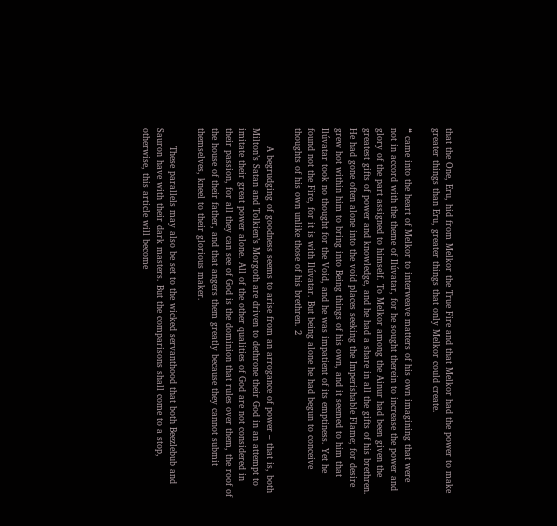that the One, Eru, hid from Melkor the True Fire and that Melkor had the power to make greater things than Eru, greater things that only Melkor could create.

❝ came into the heart of Melkor to interweave matters of his own imagining that were not in accord with the theme of Ilúvatar, for he sought therein to increase the power and glory of the part assigned to himself. To Melkor among the Ainur had been given the greatest gifts of power and knowledge, and he had a share in all the gifts of his brethren. He had gone often alone into the void places seeking the Imperishable Flame; for desire grew hot within him to bring into Being things of his own, and it seemed to him that Ilúvatar took no thought for the Void, and he was impatient of its emptiness. Yet he found not the Fire, for it is with Ilúvatar. But being alone he had begun to conceive thoughts of his own unlike those of his brethren. 2

      A begrudging of goodness seems to arise from an arrogance of power – that is, both Milton’s Satan and Tolkien’s Morgoth are driven to dethrone their God in an attempt to imitate their great power alone. All of the other qualities of God are not considered in their passion, for all they can see of God is the dominion that rules over them, the roof of the house of their father, and that angers them greatly because they cannot submit themselves, kneel to their glorious maker.

      These parallels may also be set to the wicked servanthood that both Beezlebub and Sauron have with their dark masters. But the comparisons shall come to a stop, otherwise, this article will become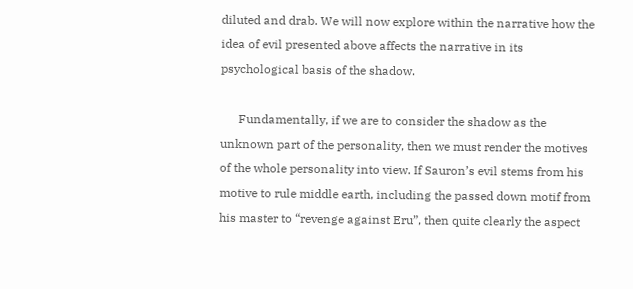diluted and drab. We will now explore within the narrative how the idea of evil presented above affects the narrative in its psychological basis of the shadow.

      Fundamentally, if we are to consider the shadow as the unknown part of the personality, then we must render the motives of the whole personality into view. If Sauron’s evil stems from his motive to rule middle earth, including the passed down motif from his master to “revenge against Eru”, then quite clearly the aspect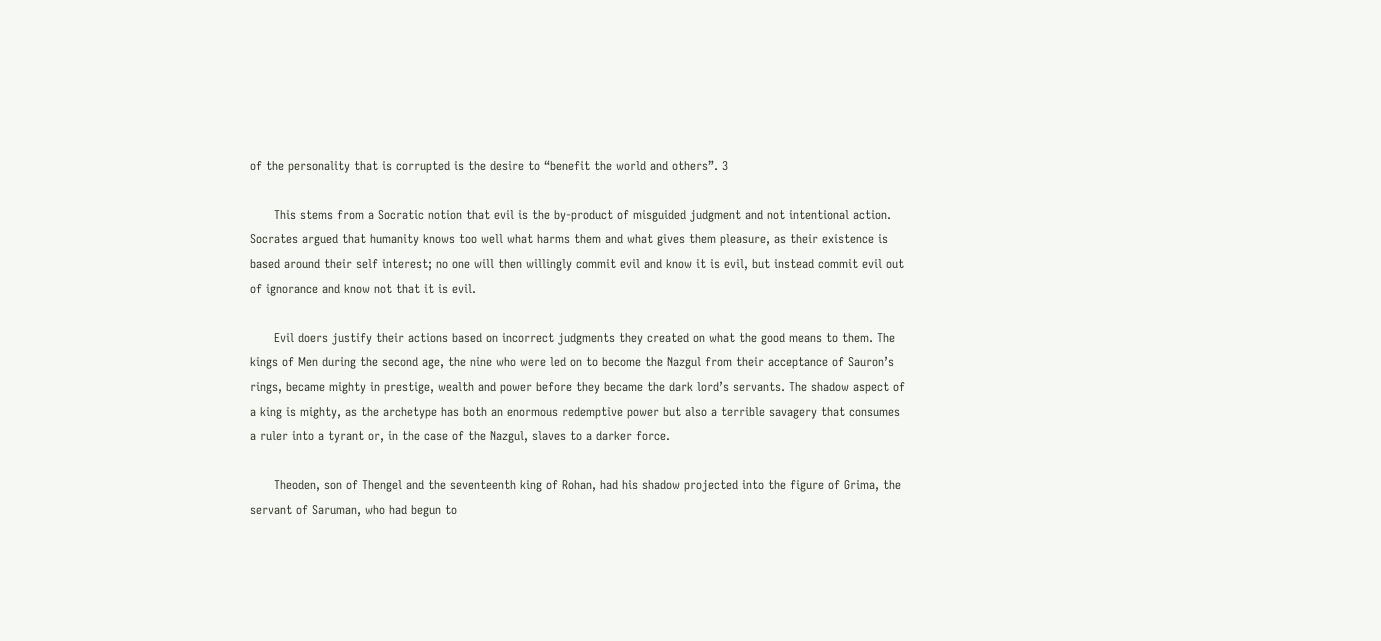of the personality that is corrupted is the desire to “benefit the world and others”. 3

      This stems from a Socratic notion that evil is the by-product of misguided judgment and not intentional action. Socrates argued that humanity knows too well what harms them and what gives them pleasure, as their existence is based around their self interest; no one will then willingly commit evil and know it is evil, but instead commit evil out of ignorance and know not that it is evil.

      Evil doers justify their actions based on incorrect judgments they created on what the good means to them. The kings of Men during the second age, the nine who were led on to become the Nazgul from their acceptance of Sauron’s rings, became mighty in prestige, wealth and power before they became the dark lord’s servants. The shadow aspect of a king is mighty, as the archetype has both an enormous redemptive power but also a terrible savagery that consumes a ruler into a tyrant or, in the case of the Nazgul, slaves to a darker force.

      Theoden, son of Thengel and the seventeenth king of Rohan, had his shadow projected into the figure of Grima, the servant of Saruman, who had begun to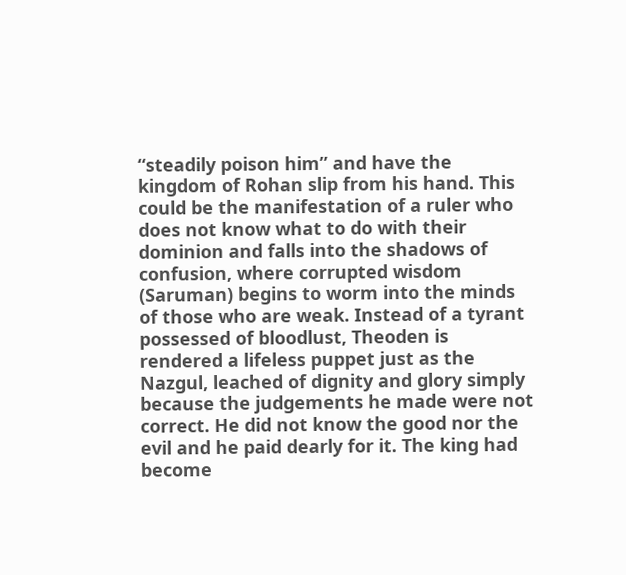“steadily poison him” and have the kingdom of Rohan slip from his hand. This could be the manifestation of a ruler who does not know what to do with their dominion and falls into the shadows of confusion, where corrupted wisdom (Saruman) begins to worm into the minds of those who are weak. Instead of a tyrant possessed of bloodlust, Theoden is rendered a lifeless puppet just as the Nazgul, leached of dignity and glory simply because the judgements he made were not correct. He did not know the good nor the evil and he paid dearly for it. The king had become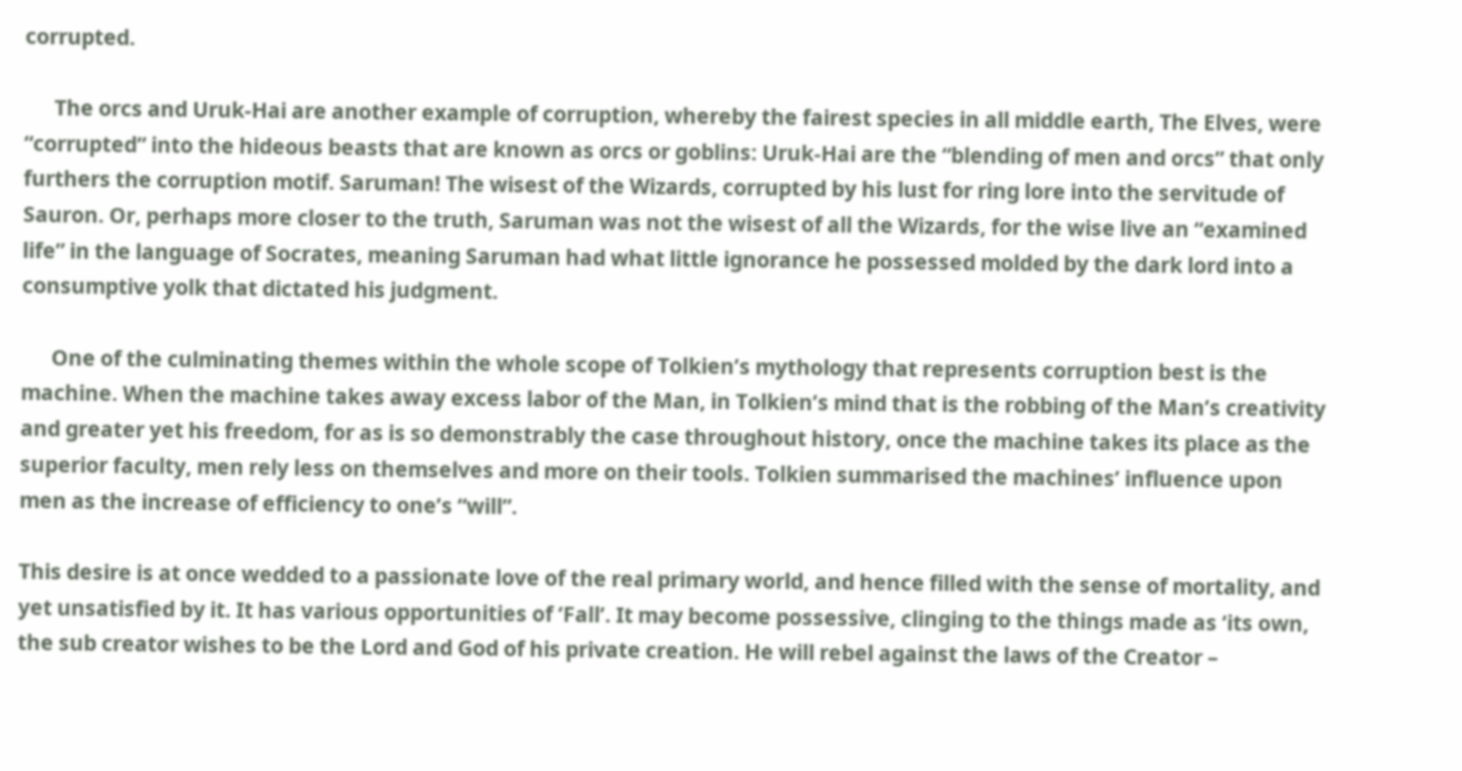corrupted.

      The orcs and Uruk-Hai are another example of corruption, whereby the fairest species in all middle earth, The Elves, were “corrupted” into the hideous beasts that are known as orcs or goblins: Uruk-Hai are the “blending of men and orcs” that only furthers the corruption motif. Saruman! The wisest of the Wizards, corrupted by his lust for ring lore into the servitude of Sauron. Or, perhaps more closer to the truth, Saruman was not the wisest of all the Wizards, for the wise live an “examined life” in the language of Socrates, meaning Saruman had what little ignorance he possessed molded by the dark lord into a consumptive yolk that dictated his judgment.

      One of the culminating themes within the whole scope of Tolkien’s mythology that represents corruption best is the machine. When the machine takes away excess labor of the Man, in Tolkien’s mind that is the robbing of the Man’s creativity and greater yet his freedom, for as is so demonstrably the case throughout history, once the machine takes its place as the superior faculty, men rely less on themselves and more on their tools. Tolkien summarised the machines’ influence upon men as the increase of efficiency to one’s “will”.

This desire is at once wedded to a passionate love of the real primary world, and hence filled with the sense of mortality, and yet unsatisfied by it. It has various opportunities of ‘Fall’. It may become possessive, clinging to the things made as ‘its own, the sub creator wishes to be the Lord and God of his private creation. He will rebel against the laws of the Creator –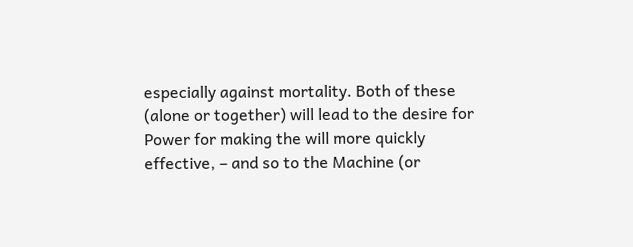especially against mortality. Both of these (alone or together) will lead to the desire for Power for making the will more quickly effective, – and so to the Machine (or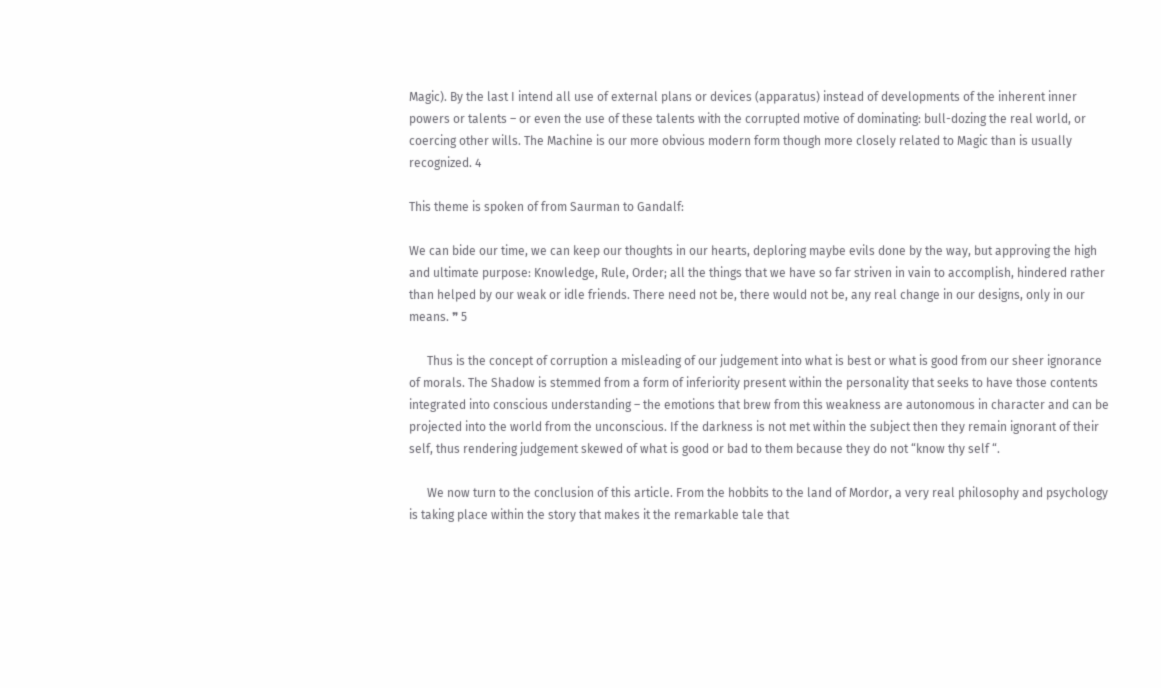Magic). By the last I intend all use of external plans or devices (apparatus) instead of developments of the inherent inner powers or talents – or even the use of these talents with the corrupted motive of dominating: bull-dozing the real world, or coercing other wills. The Machine is our more obvious modern form though more closely related to Magic than is usually recognized. 4

This theme is spoken of from Saurman to Gandalf:

We can bide our time, we can keep our thoughts in our hearts, deploring maybe evils done by the way, but approving the high and ultimate purpose: Knowledge, Rule, Order; all the things that we have so far striven in vain to accomplish, hindered rather than helped by our weak or idle friends. There need not be, there would not be, any real change in our designs, only in our means. ❞ 5

      Thus is the concept of corruption a misleading of our judgement into what is best or what is good from our sheer ignorance of morals. The Shadow is stemmed from a form of inferiority present within the personality that seeks to have those contents integrated into conscious understanding – the emotions that brew from this weakness are autonomous in character and can be projected into the world from the unconscious. If the darkness is not met within the subject then they remain ignorant of their self, thus rendering judgement skewed of what is good or bad to them because they do not “know thy self “.

      We now turn to the conclusion of this article. From the hobbits to the land of Mordor, a very real philosophy and psychology is taking place within the story that makes it the remarkable tale that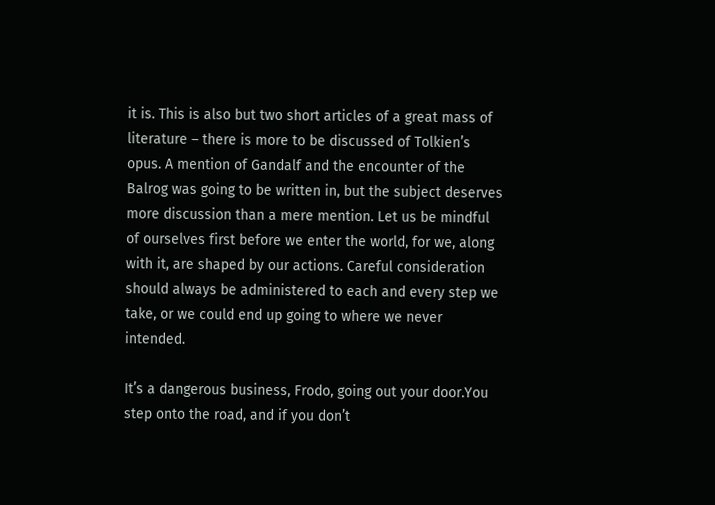it is. This is also but two short articles of a great mass of literature – there is more to be discussed of Tolkien’s opus. A mention of Gandalf and the encounter of the Balrog was going to be written in, but the subject deserves more discussion than a mere mention. Let us be mindful of ourselves first before we enter the world, for we, along with it, are shaped by our actions. Careful consideration should always be administered to each and every step we take, or we could end up going to where we never intended.

It’s a dangerous business, Frodo, going out your door.You step onto the road, and if you don’t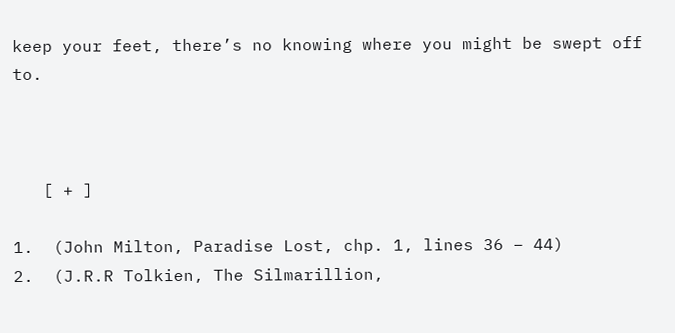keep your feet, there’s no knowing where you might be swept off to.



   [ + ]

1.  (John Milton, Paradise Lost, chp. 1, lines 36 – 44)
2.  (J.R.R Tolkien, The Silmarillion,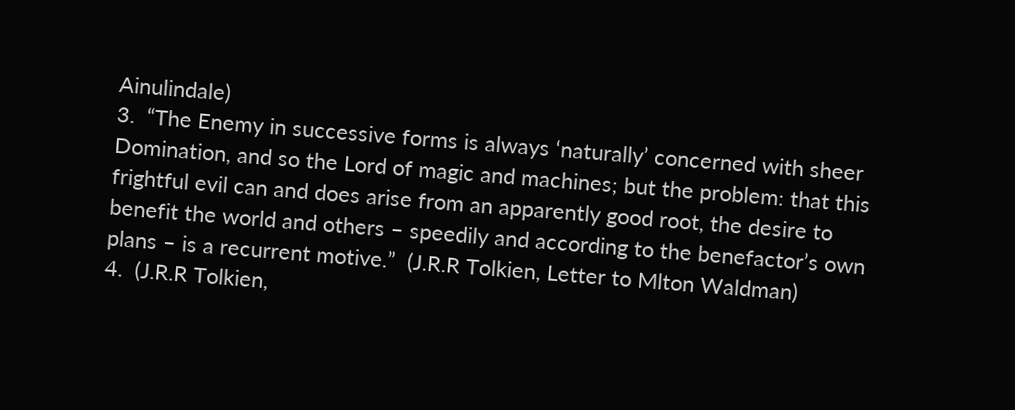Ainulindale)
3.  “The Enemy in successive forms is always ‘naturally’ concerned with sheer Domination, and so the Lord of magic and machines; but the problem: that this frightful evil can and does arise from an apparently good root, the desire to benefit the world and others – speedily and according to the benefactor’s own plans – is a recurrent motive.”  (J.R.R Tolkien, Letter to Mlton Waldman)
4.  (J.R.R Tolkien,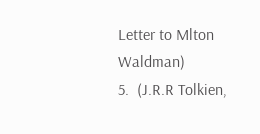Letter to Mlton Waldman)
5.  (J.R.R Tolkien,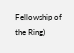Fellowship of the Ring)